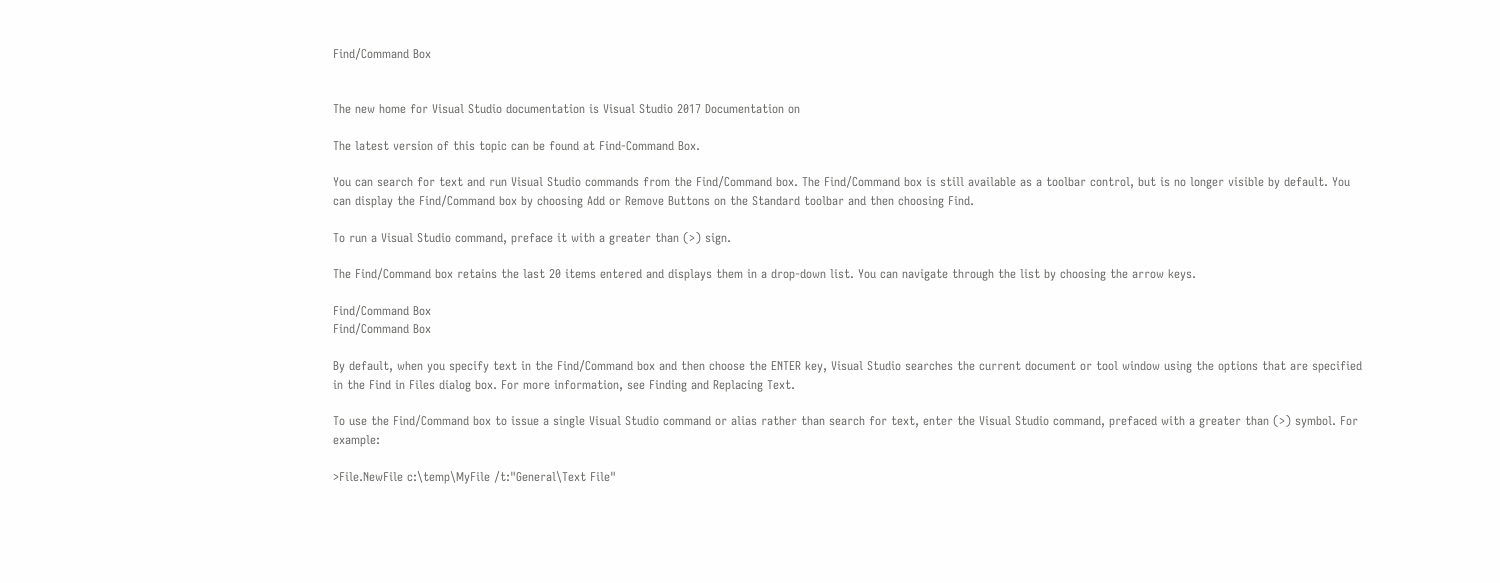Find/Command Box


The new home for Visual Studio documentation is Visual Studio 2017 Documentation on

The latest version of this topic can be found at Find-Command Box.

You can search for text and run Visual Studio commands from the Find/Command box. The Find/Command box is still available as a toolbar control, but is no longer visible by default. You can display the Find/Command box by choosing Add or Remove Buttons on the Standard toolbar and then choosing Find.

To run a Visual Studio command, preface it with a greater than (>) sign.

The Find/Command box retains the last 20 items entered and displays them in a drop-down list. You can navigate through the list by choosing the arrow keys.

Find/Command Box
Find/Command Box

By default, when you specify text in the Find/Command box and then choose the ENTER key, Visual Studio searches the current document or tool window using the options that are specified in the Find in Files dialog box. For more information, see Finding and Replacing Text.

To use the Find/Command box to issue a single Visual Studio command or alias rather than search for text, enter the Visual Studio command, prefaced with a greater than (>) symbol. For example:

>File.NewFile c:\temp\MyFile /t:"General\Text File"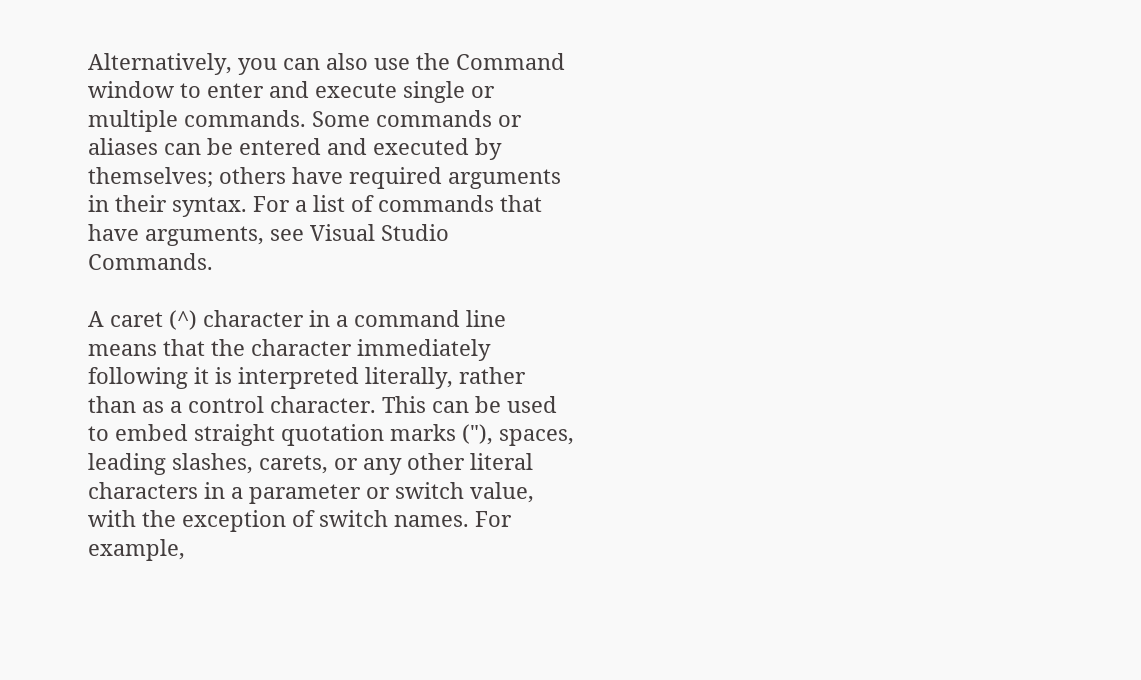Alternatively, you can also use the Command window to enter and execute single or multiple commands. Some commands or aliases can be entered and executed by themselves; others have required arguments in their syntax. For a list of commands that have arguments, see Visual Studio Commands.

A caret (^) character in a command line means that the character immediately following it is interpreted literally, rather than as a control character. This can be used to embed straight quotation marks ("), spaces, leading slashes, carets, or any other literal characters in a parameter or switch value, with the exception of switch names. For example,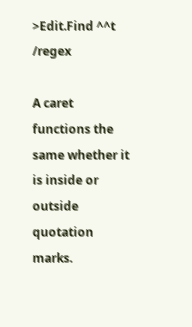>Edit.Find ^^t /regex

A caret functions the same whether it is inside or outside quotation marks.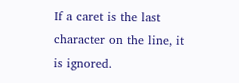If a caret is the last character on the line, it is ignored.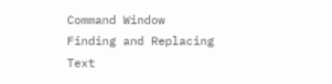Command Window
Finding and Replacing Text